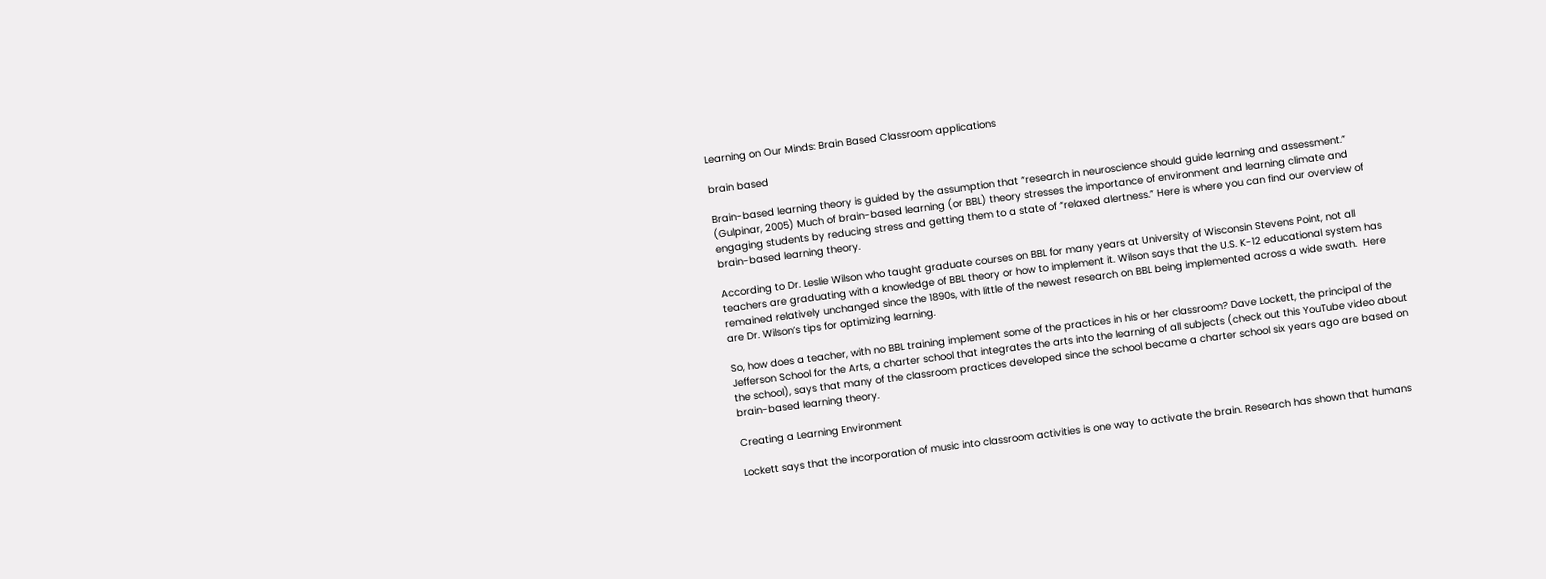Learning on Our Minds: Brain Based Classroom applications

brain based

Brain-based learning theory is guided by the assumption that “research in neuroscience should guide learning and assessment.” (Gulpinar, 2005) Much of brain-based learning (or BBL) theory stresses the importance of environment and learning climate and engaging students by reducing stress and getting them to a state of “relaxed alertness.” Here is where you can find our overview of brain-based learning theory.

According to Dr. Leslie Wilson who taught graduate courses on BBL for many years at University of Wisconsin Stevens Point, not all teachers are graduating with a knowledge of BBL theory or how to implement it. Wilson says that the U.S. K-12 educational system has remained relatively unchanged since the 1890s, with little of the newest research on BBL being implemented across a wide swath.  Here are Dr. Wilson’s tips for optimizing learning.

So, how does a teacher, with no BBL training implement some of the practices in his or her classroom? Dave Lockett, the principal of the Jefferson School for the Arts, a charter school that integrates the arts into the learning of all subjects (check out this YouTube video about the school), says that many of the classroom practices developed since the school became a charter school six years ago are based on brain-based learning theory.

Creating a Learning Environment

Lockett says that the incorporation of music into classroom activities is one way to activate the brain. Research has shown that humans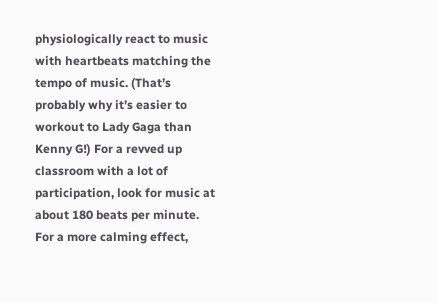physiologically react to music with heartbeats matching the tempo of music. (That’s probably why it’s easier to workout to Lady Gaga than Kenny G!) For a revved up classroom with a lot of participation, look for music at about 180 beats per minute. For a more calming effect,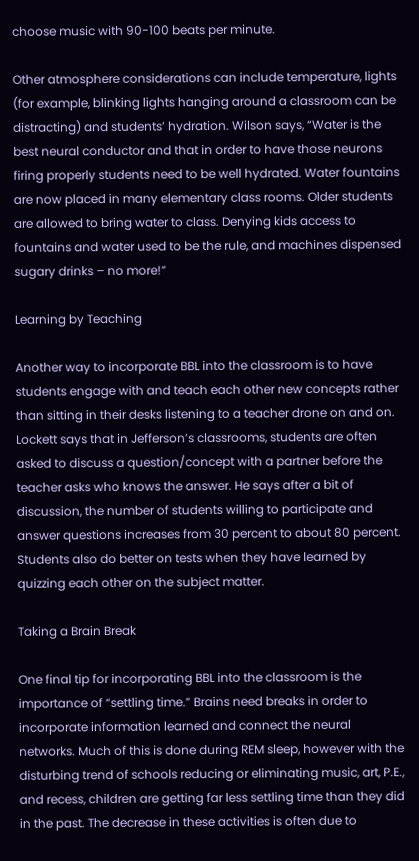choose music with 90-100 beats per minute.

Other atmosphere considerations can include temperature, lights (for example, blinking lights hanging around a classroom can be distracting) and students’ hydration. Wilson says, “Water is the best neural conductor and that in order to have those neurons firing properly students need to be well hydrated. Water fountains are now placed in many elementary class rooms. Older students are allowed to bring water to class. Denying kids access to fountains and water used to be the rule, and machines dispensed sugary drinks – no more!”

Learning by Teaching

Another way to incorporate BBL into the classroom is to have students engage with and teach each other new concepts rather than sitting in their desks listening to a teacher drone on and on. Lockett says that in Jefferson’s classrooms, students are often asked to discuss a question/concept with a partner before the teacher asks who knows the answer. He says after a bit of discussion, the number of students willing to participate and answer questions increases from 30 percent to about 80 percent. Students also do better on tests when they have learned by quizzing each other on the subject matter.

Taking a Brain Break

One final tip for incorporating BBL into the classroom is the importance of “settling time.” Brains need breaks in order to incorporate information learned and connect the neural networks. Much of this is done during REM sleep, however with the disturbing trend of schools reducing or eliminating music, art, P.E., and recess, children are getting far less settling time than they did in the past. The decrease in these activities is often due to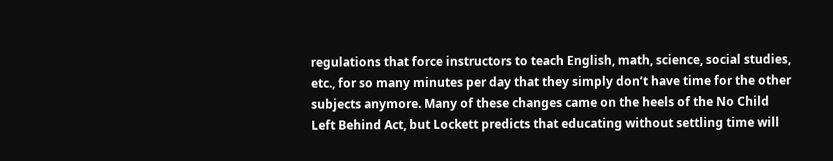regulations that force instructors to teach English, math, science, social studies, etc., for so many minutes per day that they simply don’t have time for the other subjects anymore. Many of these changes came on the heels of the No Child Left Behind Act, but Lockett predicts that educating without settling time will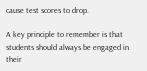cause test scores to drop.

A key principle to remember is that students should always be engaged in their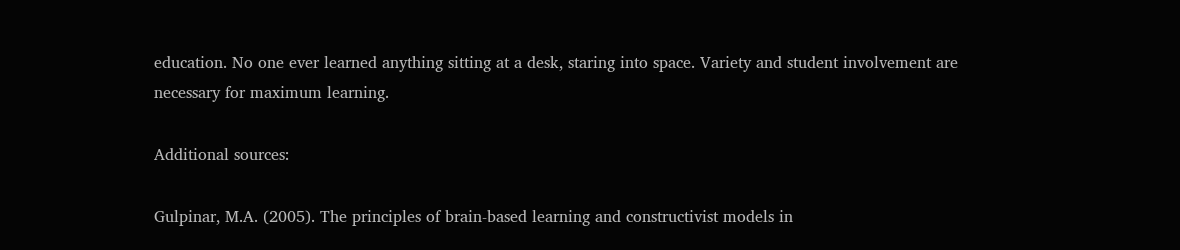education. No one ever learned anything sitting at a desk, staring into space. Variety and student involvement are necessary for maximum learning.

Additional sources:

Gulpinar, M.A. (2005). The principles of brain-based learning and constructivist models in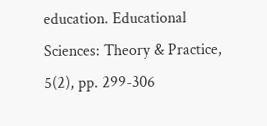education. Educational Sciences: Theory & Practice, 5(2), pp. 299-306